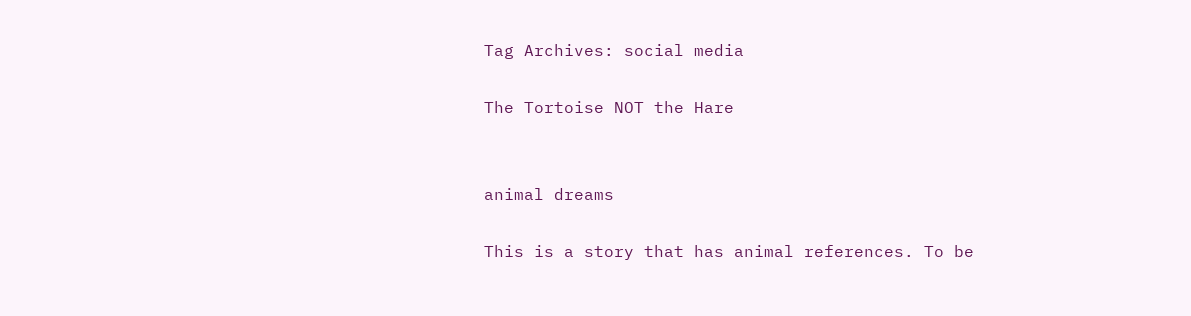Tag Archives: social media

The Tortoise NOT the Hare


animal dreams

This is a story that has animal references. To be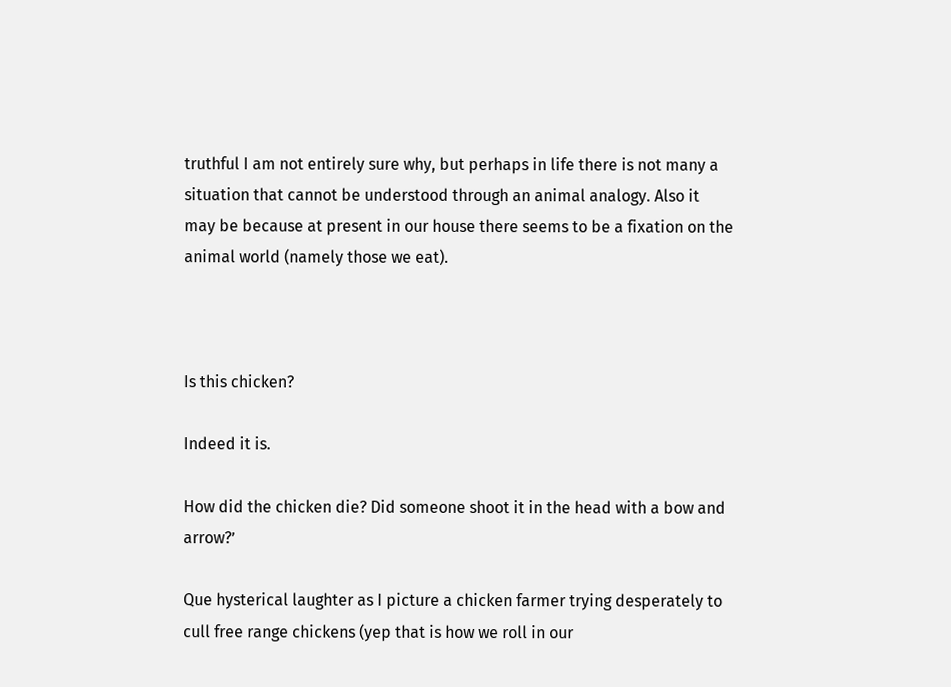truthful I am not entirely sure why, but perhaps in life there is not many a situation that cannot be understood through an animal analogy. Also it may be because at present in our house there seems to be a fixation on the animal world (namely those we eat).



Is this chicken?

Indeed it is.

How did the chicken die? Did someone shoot it in the head with a bow and arrow?’

Que hysterical laughter as I picture a chicken farmer trying desperately to cull free range chickens (yep that is how we roll in our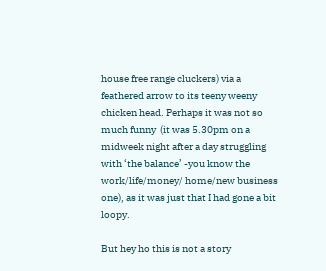house free range cluckers) via a feathered arrow to its teeny weeny chicken head. Perhaps it was not so much funny  (it was 5.30pm on a midweek night after a day struggling with ‘the balance’ -you know the work/life/money/ home/new business one), as it was just that I had gone a bit loopy.

But hey ho this is not a story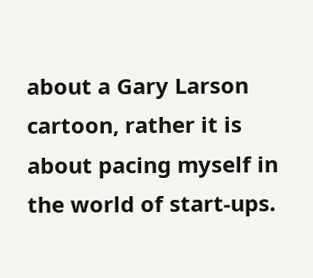about a Gary Larson cartoon, rather it is about pacing myself in the world of start-ups.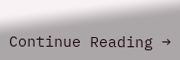Continue Reading →